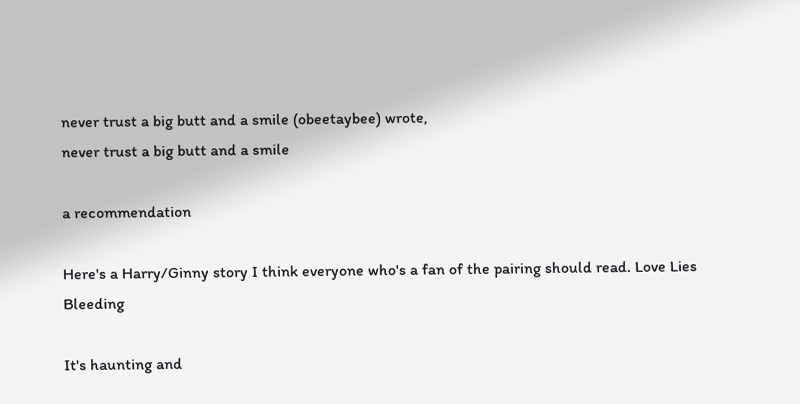never trust a big butt and a smile (obeetaybee) wrote,
never trust a big butt and a smile

a recommendation

Here's a Harry/Ginny story I think everyone who's a fan of the pairing should read. Love Lies Bleeding

It's haunting and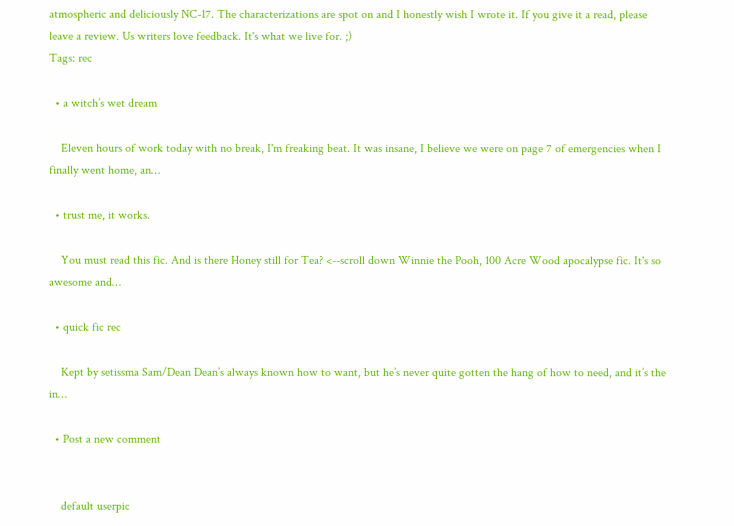atmospheric and deliciously NC-17. The characterizations are spot on and I honestly wish I wrote it. If you give it a read, please leave a review. Us writers love feedback. It's what we live for. ;)
Tags: rec

  • a witch’s wet dream

    Eleven hours of work today with no break, I'm freaking beat. It was insane, I believe we were on page 7 of emergencies when I finally went home, an…

  • trust me, it works.

    You must read this fic. And is there Honey still for Tea? <--scroll down Winnie the Pooh, 100 Acre Wood apocalypse fic. It's so awesome and…

  • quick fic rec

    Kept by setissma Sam/Dean Dean’s always known how to want, but he’s never quite gotten the hang of how to need, and it’s the in…

  • Post a new comment


    default userpic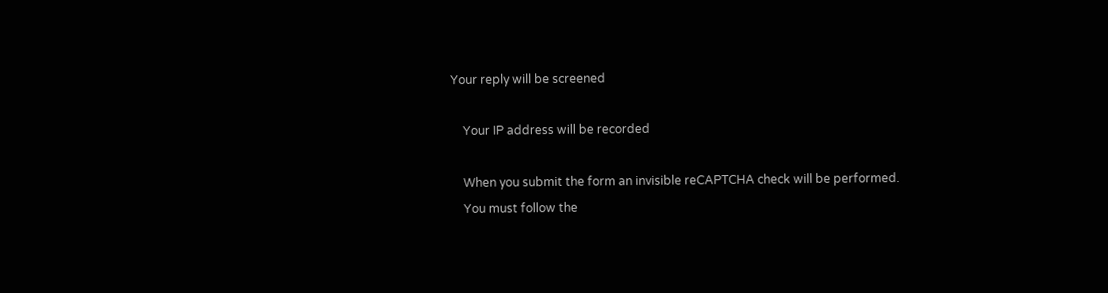Your reply will be screened

    Your IP address will be recorded

    When you submit the form an invisible reCAPTCHA check will be performed.
    You must follow the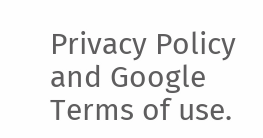Privacy Policy and Google Terms of use.